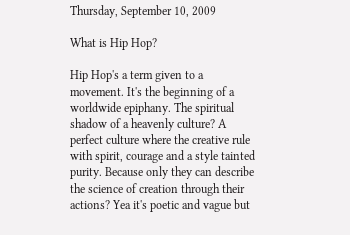Thursday, September 10, 2009

What is Hip Hop?

Hip Hop's a term given to a movement. It's the beginning of a worldwide epiphany. The spiritual shadow of a heavenly culture? A perfect culture where the creative rule with spirit, courage and a style tainted purity. Because only they can describe the science of creation through their actions? Yea it's poetic and vague but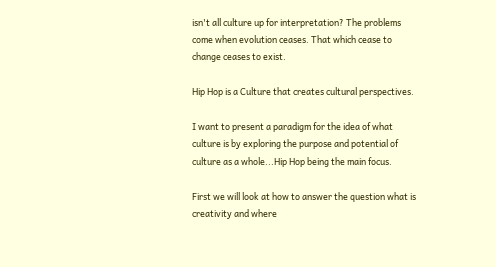isn't all culture up for interpretation? The problems come when evolution ceases. That which cease to change ceases to exist.

Hip Hop is a Culture that creates cultural perspectives.

I want to present a paradigm for the idea of what culture is by exploring the purpose and potential of culture as a whole...Hip Hop being the main focus.

First we will look at how to answer the question what is creativity and where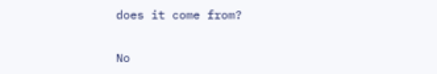does it come from?

No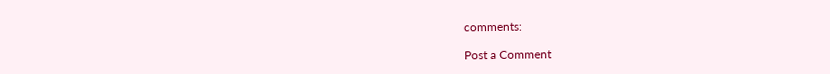comments:

Post a Comment